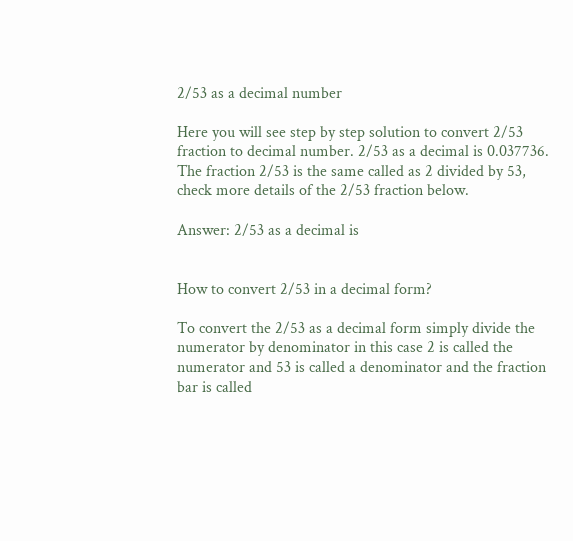2/53 as a decimal number

Here you will see step by step solution to convert 2/53 fraction to decimal number. 2/53 as a decimal is 0.037736. The fraction 2/53 is the same called as 2 divided by 53, check more details of the 2/53 fraction below.

Answer: 2/53 as a decimal is


How to convert 2/53 in a decimal form?

To convert the 2/53 as a decimal form simply divide the numerator by denominator in this case 2 is called the numerator and 53 is called a denominator and the fraction bar is called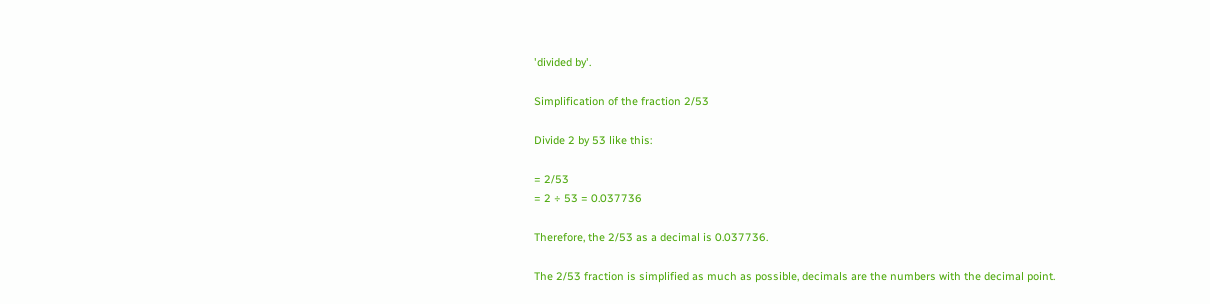'divided by'.

Simplification of the fraction 2/53

Divide 2 by 53 like this:

= 2/53
= 2 ÷ 53 = 0.037736

Therefore, the 2/53 as a decimal is 0.037736.

The 2/53 fraction is simplified as much as possible, decimals are the numbers with the decimal point.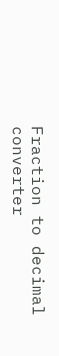Fraction to decimal converter